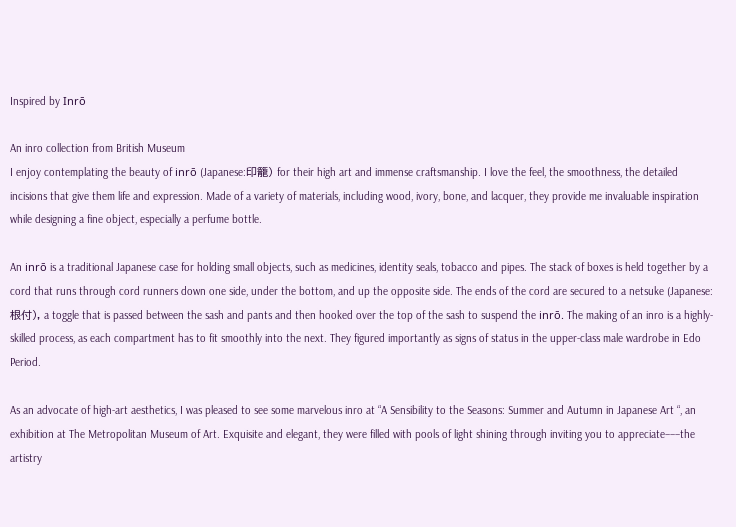Inspired by Inrō

An inro collection from British Museum
I enjoy contemplating the beauty of inrō (Japanese:印籠) for their high art and immense craftsmanship. I love the feel, the smoothness, the detailed incisions that give them life and expression. Made of a variety of materials, including wood, ivory, bone, and lacquer, they provide me invaluable inspiration while designing a fine object, especially a perfume bottle.

An inrō is a traditional Japanese case for holding small objects, such as medicines, identity seals, tobacco and pipes. The stack of boxes is held together by a cord that runs through cord runners down one side, under the bottom, and up the opposite side. The ends of the cord are secured to a netsuke (Japanese: 根付), a toggle that is passed between the sash and pants and then hooked over the top of the sash to suspend the inrō. The making of an inro is a highly-skilled process, as each compartment has to fit smoothly into the next. They figured importantly as signs of status in the upper-class male wardrobe in Edo Period.

As an advocate of high-art aesthetics, I was pleased to see some marvelous inro at “A Sensibility to the Seasons: Summer and Autumn in Japanese Art “, an exhibition at The Metropolitan Museum of Art. Exquisite and elegant, they were filled with pools of light shining through inviting you to appreciate–––the artistry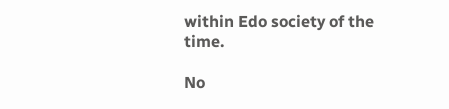within Edo society of the time.

No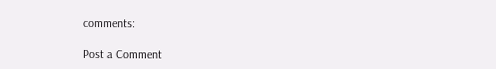comments:

Post a Comment